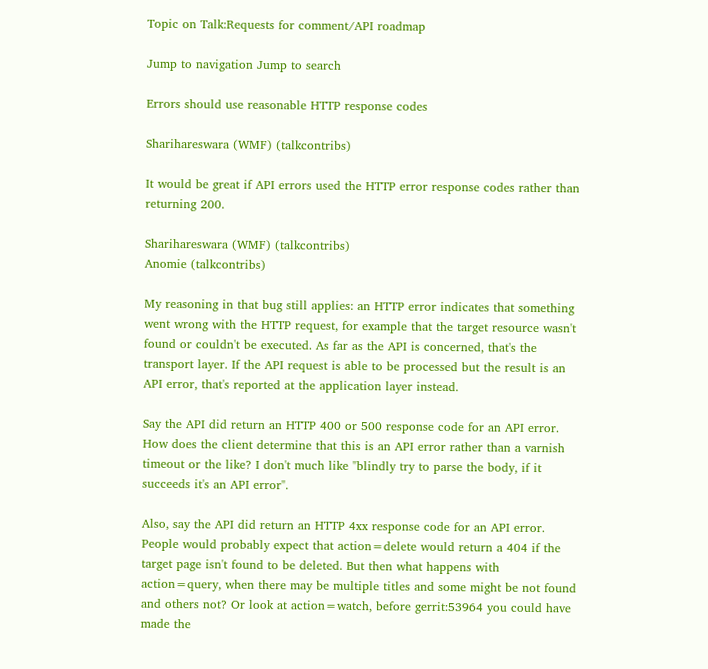Topic on Talk:Requests for comment/API roadmap

Jump to navigation Jump to search

Errors should use reasonable HTTP response codes

Sharihareswara (WMF) (talkcontribs)

It would be great if API errors used the HTTP error response codes rather than returning 200.

Sharihareswara (WMF) (talkcontribs)
Anomie (talkcontribs)

My reasoning in that bug still applies: an HTTP error indicates that something went wrong with the HTTP request, for example that the target resource wasn't found or couldn't be executed. As far as the API is concerned, that's the transport layer. If the API request is able to be processed but the result is an API error, that's reported at the application layer instead.

Say the API did return an HTTP 400 or 500 response code for an API error. How does the client determine that this is an API error rather than a varnish timeout or the like? I don't much like "blindly try to parse the body, if it succeeds it's an API error".

Also, say the API did return an HTTP 4xx response code for an API error. People would probably expect that action=delete would return a 404 if the target page isn't found to be deleted. But then what happens with action=query, when there may be multiple titles and some might be not found and others not? Or look at action=watch, before gerrit:53964 you could have made the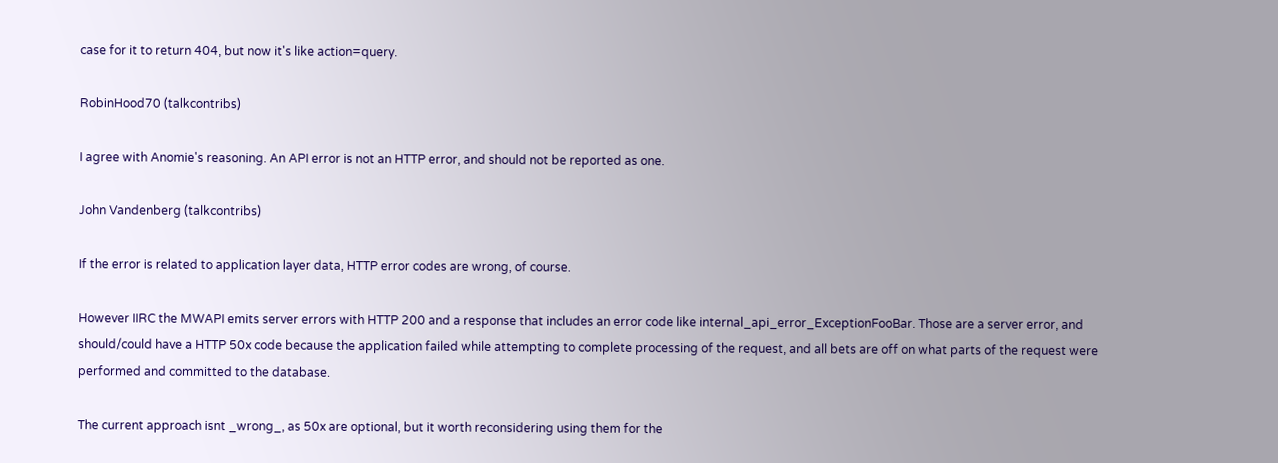case for it to return 404, but now it's like action=query.

RobinHood70 (talkcontribs)

I agree with Anomie's reasoning. An API error is not an HTTP error, and should not be reported as one.

John Vandenberg (talkcontribs)

If the error is related to application layer data, HTTP error codes are wrong, of course.

However IIRC the MWAPI emits server errors with HTTP 200 and a response that includes an error code like internal_api_error_ExceptionFooBar. Those are a server error, and should/could have a HTTP 50x code because the application failed while attempting to complete processing of the request, and all bets are off on what parts of the request were performed and committed to the database.

The current approach isnt _wrong_, as 50x are optional, but it worth reconsidering using them for the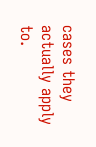cases they actually apply to.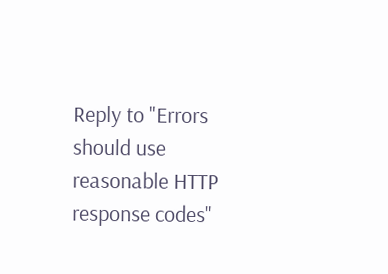Reply to "Errors should use reasonable HTTP response codes"